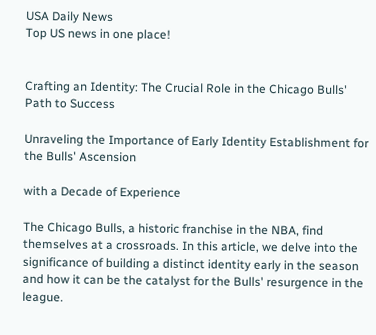USA Daily News
Top US news in one place!


Crafting an Identity: The Crucial Role in the Chicago Bulls' Path to Success

Unraveling the Importance of Early Identity Establishment for the Bulls' Ascension

with a Decade of Experience

The Chicago Bulls, a historic franchise in the NBA, find themselves at a crossroads. In this article, we delve into the significance of building a distinct identity early in the season and how it can be the catalyst for the Bulls' resurgence in the league.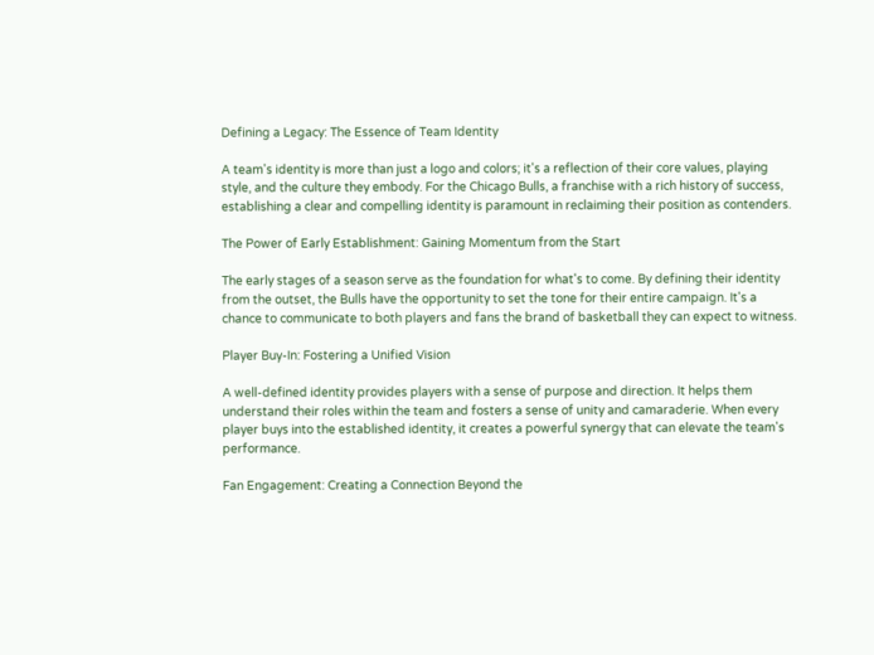Defining a Legacy: The Essence of Team Identity

A team's identity is more than just a logo and colors; it's a reflection of their core values, playing style, and the culture they embody. For the Chicago Bulls, a franchise with a rich history of success, establishing a clear and compelling identity is paramount in reclaiming their position as contenders.

The Power of Early Establishment: Gaining Momentum from the Start

The early stages of a season serve as the foundation for what's to come. By defining their identity from the outset, the Bulls have the opportunity to set the tone for their entire campaign. It's a chance to communicate to both players and fans the brand of basketball they can expect to witness.

Player Buy-In: Fostering a Unified Vision

A well-defined identity provides players with a sense of purpose and direction. It helps them understand their roles within the team and fosters a sense of unity and camaraderie. When every player buys into the established identity, it creates a powerful synergy that can elevate the team's performance.

Fan Engagement: Creating a Connection Beyond the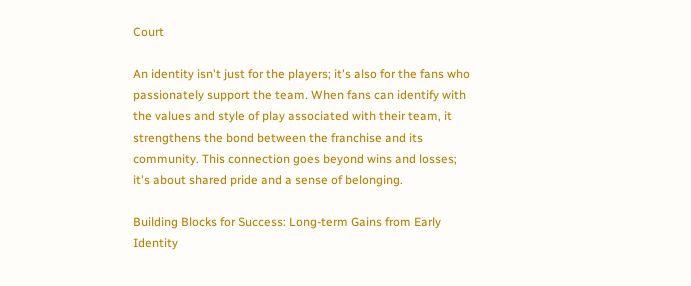Court

An identity isn't just for the players; it's also for the fans who passionately support the team. When fans can identify with the values and style of play associated with their team, it strengthens the bond between the franchise and its community. This connection goes beyond wins and losses; it's about shared pride and a sense of belonging.

Building Blocks for Success: Long-term Gains from Early Identity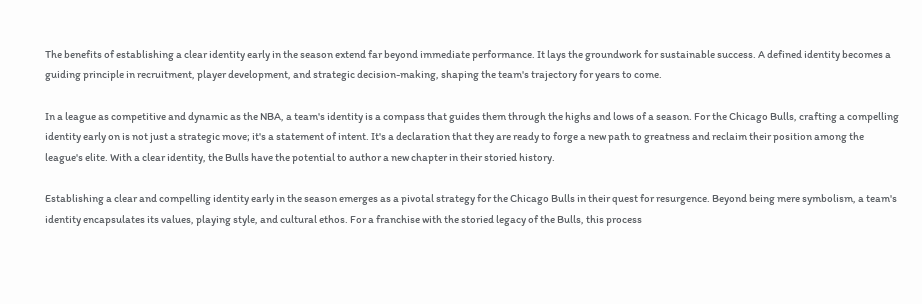The benefits of establishing a clear identity early in the season extend far beyond immediate performance. It lays the groundwork for sustainable success. A defined identity becomes a guiding principle in recruitment, player development, and strategic decision-making, shaping the team's trajectory for years to come.

In a league as competitive and dynamic as the NBA, a team's identity is a compass that guides them through the highs and lows of a season. For the Chicago Bulls, crafting a compelling identity early on is not just a strategic move; it's a statement of intent. It's a declaration that they are ready to forge a new path to greatness and reclaim their position among the league's elite. With a clear identity, the Bulls have the potential to author a new chapter in their storied history.

Establishing a clear and compelling identity early in the season emerges as a pivotal strategy for the Chicago Bulls in their quest for resurgence. Beyond being mere symbolism, a team's identity encapsulates its values, playing style, and cultural ethos. For a franchise with the storied legacy of the Bulls, this process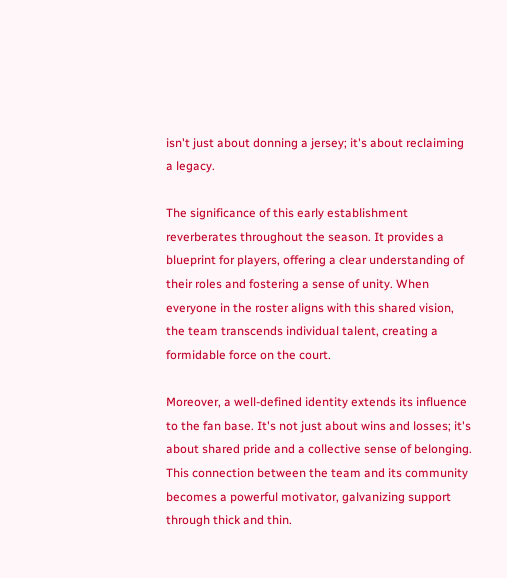isn't just about donning a jersey; it's about reclaiming a legacy.

The significance of this early establishment reverberates throughout the season. It provides a blueprint for players, offering a clear understanding of their roles and fostering a sense of unity. When everyone in the roster aligns with this shared vision, the team transcends individual talent, creating a formidable force on the court.

Moreover, a well-defined identity extends its influence to the fan base. It's not just about wins and losses; it's about shared pride and a collective sense of belonging. This connection between the team and its community becomes a powerful motivator, galvanizing support through thick and thin.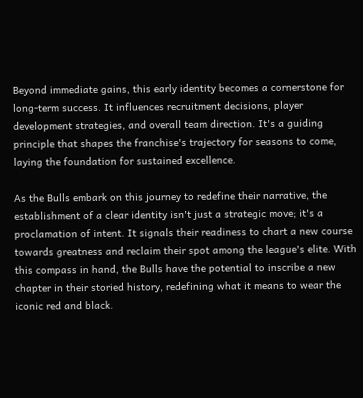Beyond immediate gains, this early identity becomes a cornerstone for long-term success. It influences recruitment decisions, player development strategies, and overall team direction. It's a guiding principle that shapes the franchise's trajectory for seasons to come, laying the foundation for sustained excellence.

As the Bulls embark on this journey to redefine their narrative, the establishment of a clear identity isn't just a strategic move; it's a proclamation of intent. It signals their readiness to chart a new course towards greatness and reclaim their spot among the league's elite. With this compass in hand, the Bulls have the potential to inscribe a new chapter in their storied history, redefining what it means to wear the iconic red and black.